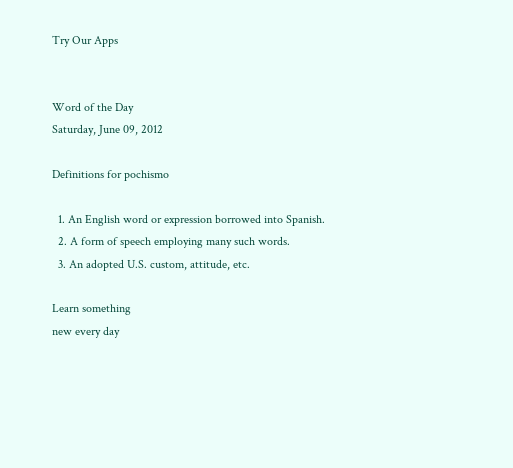Try Our Apps


Word of the Day
Saturday, June 09, 2012

Definitions for pochismo

  1. An English word or expression borrowed into Spanish.
  2. A form of speech employing many such words.
  3. An adopted U.S. custom, attitude, etc.

Learn something
new every day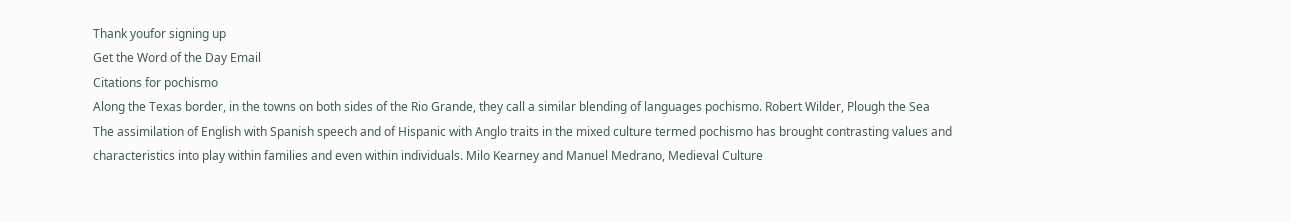Thank youfor signing up
Get the Word of the Day Email
Citations for pochismo
Along the Texas border, in the towns on both sides of the Rio Grande, they call a similar blending of languages pochismo. Robert Wilder, Plough the Sea
The assimilation of English with Spanish speech and of Hispanic with Anglo traits in the mixed culture termed pochismo has brought contrasting values and characteristics into play within families and even within individuals. Milo Kearney and Manuel Medrano, Medieval Culture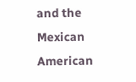and the Mexican American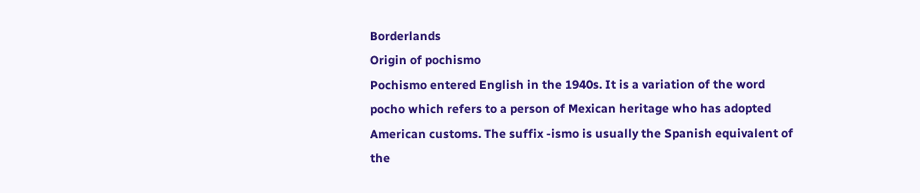Borderlands
Origin of pochismo
Pochismo entered English in the 1940s. It is a variation of the word pocho which refers to a person of Mexican heritage who has adopted American customs. The suffix -ismo is usually the Spanish equivalent of the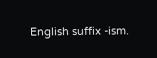English suffix -ism.